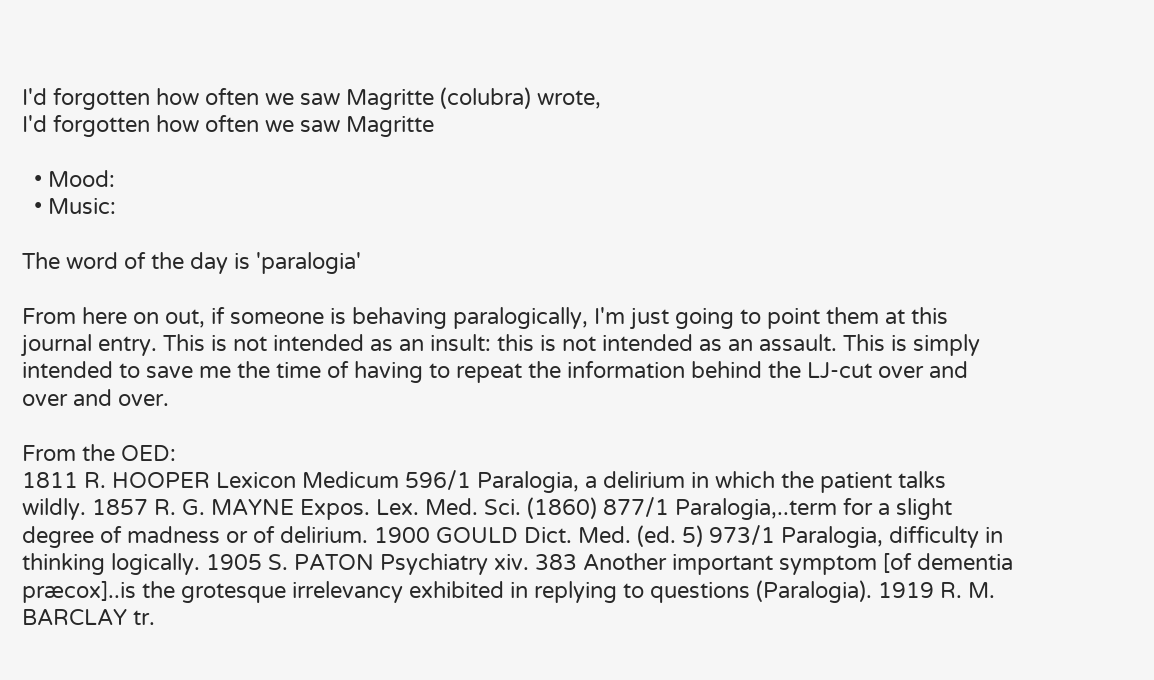I'd forgotten how often we saw Magritte (colubra) wrote,
I'd forgotten how often we saw Magritte

  • Mood:
  • Music:

The word of the day is 'paralogia'

From here on out, if someone is behaving paralogically, I'm just going to point them at this journal entry. This is not intended as an insult: this is not intended as an assault. This is simply intended to save me the time of having to repeat the information behind the LJ-cut over and over and over.

From the OED:
1811 R. HOOPER Lexicon Medicum 596/1 Paralogia, a delirium in which the patient talks wildly. 1857 R. G. MAYNE Expos. Lex. Med. Sci. (1860) 877/1 Paralogia,..term for a slight degree of madness or of delirium. 1900 GOULD Dict. Med. (ed. 5) 973/1 Paralogia, difficulty in thinking logically. 1905 S. PATON Psychiatry xiv. 383 Another important symptom [of dementia præcox]..is the grotesque irrelevancy exhibited in replying to questions (Paralogia). 1919 R. M. BARCLAY tr.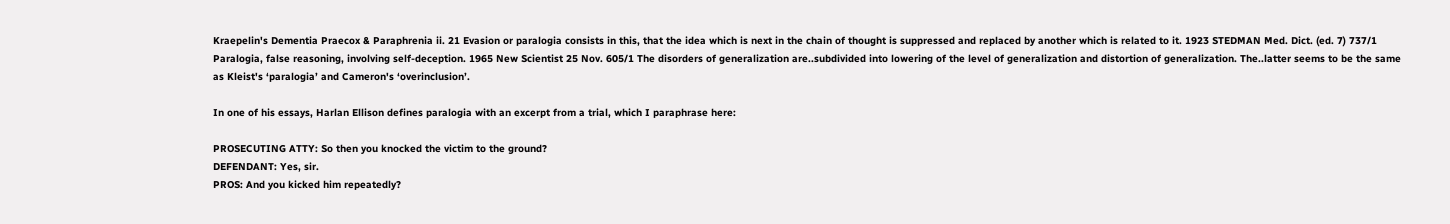Kraepelin's Dementia Praecox & Paraphrenia ii. 21 Evasion or paralogia consists in this, that the idea which is next in the chain of thought is suppressed and replaced by another which is related to it. 1923 STEDMAN Med. Dict. (ed. 7) 737/1 Paralogia, false reasoning, involving self-deception. 1965 New Scientist 25 Nov. 605/1 The disorders of generalization are..subdivided into lowering of the level of generalization and distortion of generalization. The..latter seems to be the same as Kleist's ‘paralogia’ and Cameron's ‘overinclusion’.

In one of his essays, Harlan Ellison defines paralogia with an excerpt from a trial, which I paraphrase here:

PROSECUTING ATTY: So then you knocked the victim to the ground?
DEFENDANT: Yes, sir.
PROS: And you kicked him repeatedly?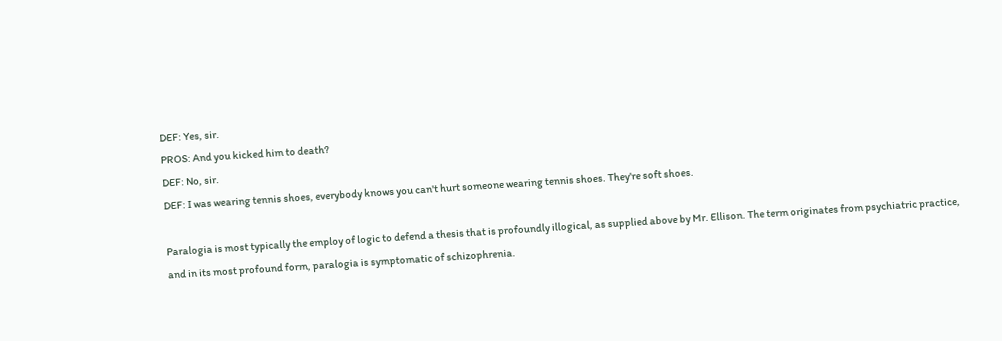DEF: Yes, sir.
PROS: And you kicked him to death?
DEF: No, sir.
DEF: I was wearing tennis shoes, everybody knows you can't hurt someone wearing tennis shoes. They're soft shoes.

Paralogia is most typically the employ of logic to defend a thesis that is profoundly illogical, as supplied above by Mr. Ellison. The term originates from psychiatric practice, and in its most profound form, paralogia is symptomatic of schizophrenia.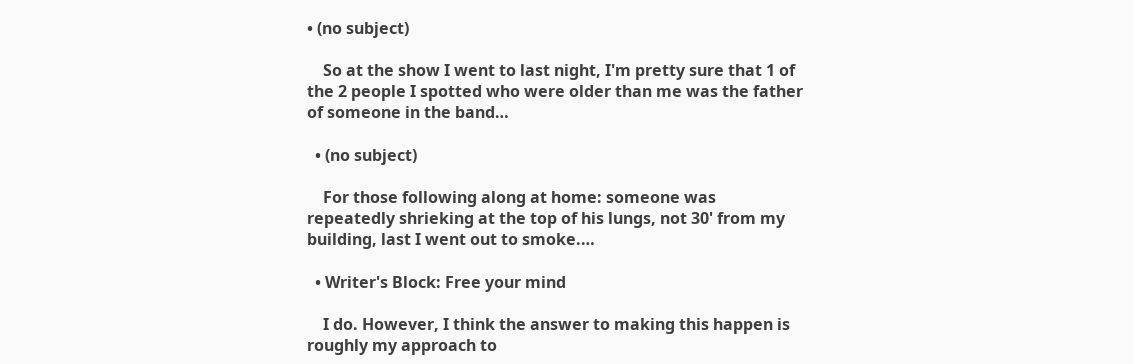• (no subject)

    So at the show I went to last night, I'm pretty sure that 1 of the 2 people I spotted who were older than me was the father of someone in the band…

  • (no subject)

    For those following along at home: someone was repeatedly shrieking at the top of his lungs, not 30' from my building, last I went out to smoke.…

  • Writer's Block: Free your mind

    I do. However, I think the answer to making this happen is roughly my approach to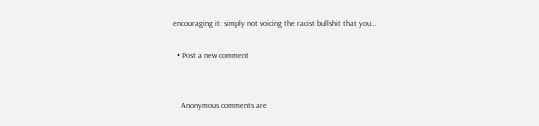encouraging it: simply not voicing the racist bullshit that you…

  • Post a new comment


    Anonymous comments are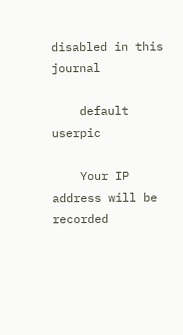disabled in this journal

    default userpic

    Your IP address will be recorded